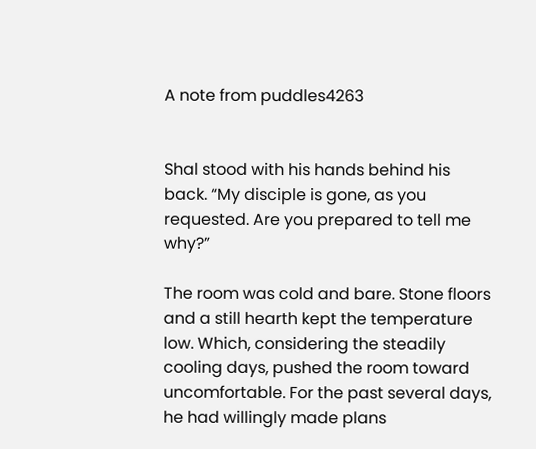A note from puddles4263


Shal stood with his hands behind his back. “My disciple is gone, as you requested. Are you prepared to tell me why?”

The room was cold and bare. Stone floors and a still hearth kept the temperature low. Which, considering the steadily cooling days, pushed the room toward uncomfortable. For the past several days, he had willingly made plans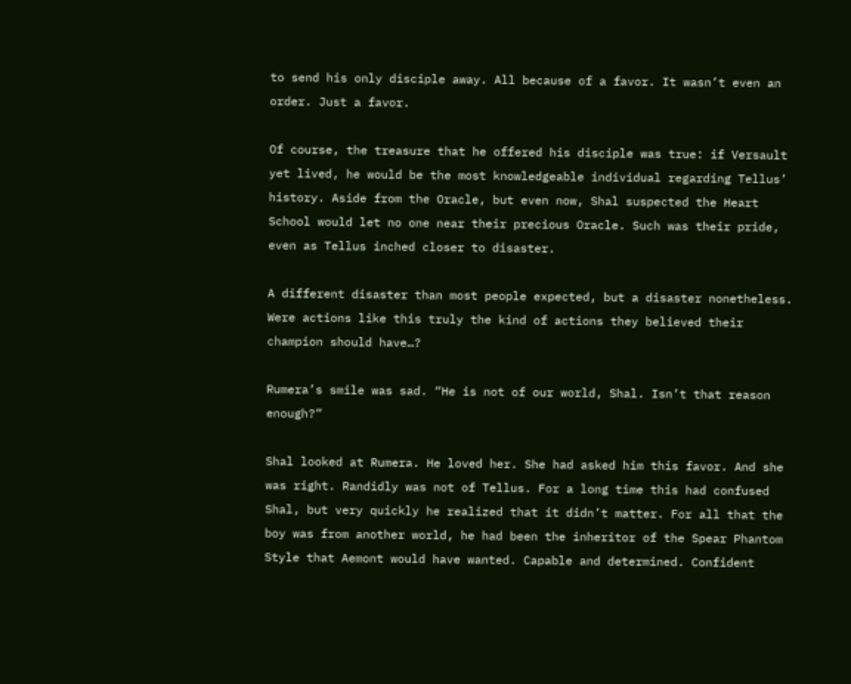to send his only disciple away. All because of a favor. It wasn’t even an order. Just a favor.

Of course, the treasure that he offered his disciple was true: if Versault yet lived, he would be the most knowledgeable individual regarding Tellus’ history. Aside from the Oracle, but even now, Shal suspected the Heart School would let no one near their precious Oracle. Such was their pride, even as Tellus inched closer to disaster.

A different disaster than most people expected, but a disaster nonetheless. Were actions like this truly the kind of actions they believed their champion should have…?

Rumera’s smile was sad. “He is not of our world, Shal. Isn’t that reason enough?”

Shal looked at Rumera. He loved her. She had asked him this favor. And she was right. Randidly was not of Tellus. For a long time this had confused Shal, but very quickly he realized that it didn’t matter. For all that the boy was from another world, he had been the inheritor of the Spear Phantom Style that Aemont would have wanted. Capable and determined. Confident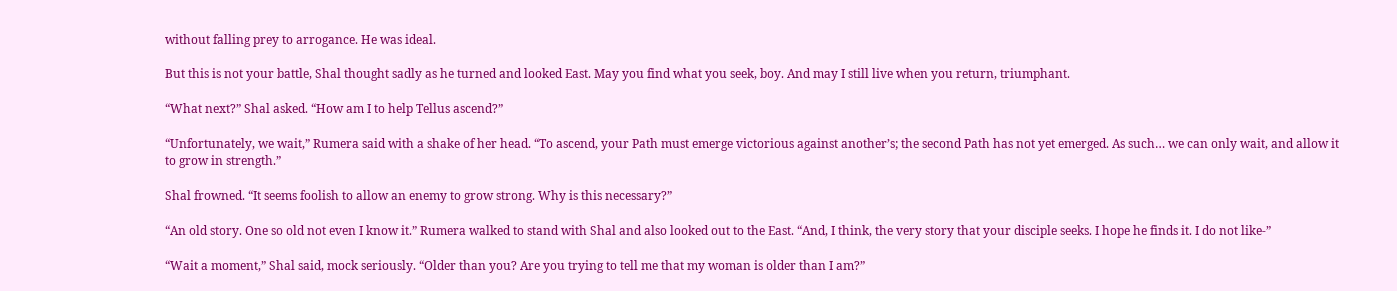without falling prey to arrogance. He was ideal.

But this is not your battle, Shal thought sadly as he turned and looked East. May you find what you seek, boy. And may I still live when you return, triumphant.

“What next?” Shal asked. “How am I to help Tellus ascend?”

“Unfortunately, we wait,” Rumera said with a shake of her head. “To ascend, your Path must emerge victorious against another’s; the second Path has not yet emerged. As such… we can only wait, and allow it to grow in strength.”

Shal frowned. “It seems foolish to allow an enemy to grow strong. Why is this necessary?”

“An old story. One so old not even I know it.” Rumera walked to stand with Shal and also looked out to the East. “And, I think, the very story that your disciple seeks. I hope he finds it. I do not like-”

“Wait a moment,” Shal said, mock seriously. “Older than you? Are you trying to tell me that my woman is older than I am?”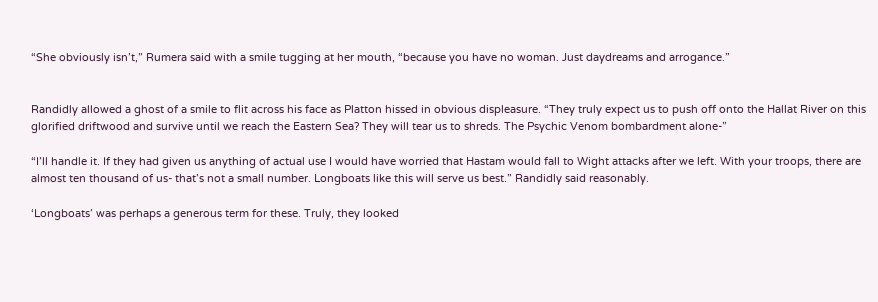“She obviously isn’t,” Rumera said with a smile tugging at her mouth, “because you have no woman. Just daydreams and arrogance.”


Randidly allowed a ghost of a smile to flit across his face as Platton hissed in obvious displeasure. “They truly expect us to push off onto the Hallat River on this glorified driftwood and survive until we reach the Eastern Sea? They will tear us to shreds. The Psychic Venom bombardment alone-”

“I’ll handle it. If they had given us anything of actual use I would have worried that Hastam would fall to Wight attacks after we left. With your troops, there are almost ten thousand of us- that’s not a small number. Longboats like this will serve us best.” Randidly said reasonably.

‘Longboats’ was perhaps a generous term for these. Truly, they looked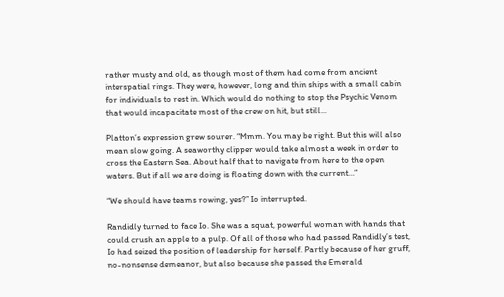rather musty and old, as though most of them had come from ancient interspatial rings. They were, however, long and thin ships with a small cabin for individuals to rest in. Which would do nothing to stop the Psychic Venom that would incapacitate most of the crew on hit, but still...

Platton’s expression grew sourer. “Mmm. You may be right. But this will also mean slow going. A seaworthy clipper would take almost a week in order to cross the Eastern Sea. About half that to navigate from here to the open waters. But if all we are doing is floating down with the current…”

“We should have teams rowing, yes?” Io interrupted.

Randidly turned to face Io. She was a squat, powerful woman with hands that could crush an apple to a pulp. Of all of those who had passed Randidly’s test, Io had seized the position of leadership for herself. Partly because of her gruff, no-nonsense demeanor, but also because she passed the Emerald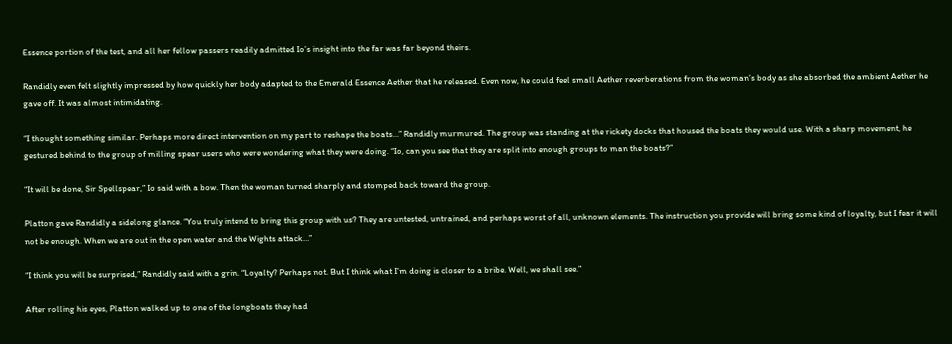Essence portion of the test, and all her fellow passers readily admitted Io’s insight into the far was far beyond theirs.

Randidly even felt slightly impressed by how quickly her body adapted to the Emerald Essence Aether that he released. Even now, he could feel small Aether reverberations from the woman’s body as she absorbed the ambient Aether he gave off. It was almost intimidating.

“I thought something similar. Perhaps more direct intervention on my part to reshape the boats…” Randidly murmured. The group was standing at the rickety docks that housed the boats they would use. With a sharp movement, he gestured behind to the group of milling spear users who were wondering what they were doing. “Io, can you see that they are split into enough groups to man the boats?”

“It will be done, Sir Spellspear,” Io said with a bow. Then the woman turned sharply and stomped back toward the group.

Platton gave Randidly a sidelong glance. “You truly intend to bring this group with us? They are untested, untrained, and perhaps worst of all, unknown elements. The instruction you provide will bring some kind of loyalty, but I fear it will not be enough. When we are out in the open water and the Wights attack…”

“I think you will be surprised,” Randidly said with a grin. “Loyalty? Perhaps not. But I think what I’m doing is closer to a bribe. Well, we shall see.”

After rolling his eyes, Platton walked up to one of the longboats they had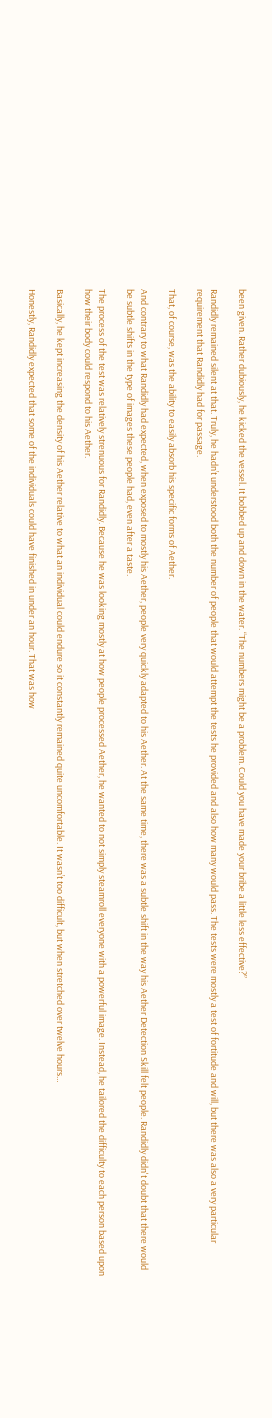been given. Rather dubiously, he kicked the vessel. It bobbed up and down in the water. “The numbers might be a problem. Could you have made your bribe a little less effective?”

Randidly remained silent at that. Truly, he hadn’t understood both the number of people that would attempt the tests he provided and also how many would pass. The tests were mostly a test of fortitude and will, but there was also a very particular requirement that Randidly had for passage.

That, of course, was the ability to easily absorb his specific forms of Aether.

And contrary to what Randidly had expected, when exposed to mostly his Aether, people very quickly adapted to his Aether. At the same time, there was a subtle shift in the way his Aether Detection Skill felt people. Randidly didn't doubt that there would be subtle shifts in the type of images these people had, even after a taste.

The process of the test was relatively strenuous for Randidly. Because he was looking mostly at how people processed Aether, he wanted to not simply steamroll everyone with a powerful image. Instead, he tailored the difficulty to each person based upon how their body could respond to his Aether.

Basically, he kept increasing the density of his Aether relative to what an individual could endure so it constantly remained quite uncomfortable. It wasn’t too difficult, but when stretched over twelve hours…

Honestly, Randidly expected that some of the individuals could have finished in under an hour. That was how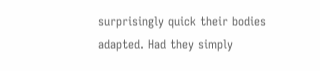surprisingly quick their bodies adapted. Had they simply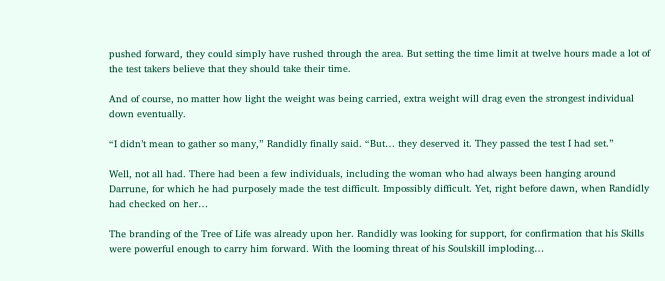pushed forward, they could simply have rushed through the area. But setting the time limit at twelve hours made a lot of the test takers believe that they should take their time.

And of course, no matter how light the weight was being carried, extra weight will drag even the strongest individual down eventually.

“I didn’t mean to gather so many,” Randidly finally said. “But… they deserved it. They passed the test I had set.”

Well, not all had. There had been a few individuals, including the woman who had always been hanging around Darrune, for which he had purposely made the test difficult. Impossibly difficult. Yet, right before dawn, when Randidly had checked on her…

The branding of the Tree of Life was already upon her. Randidly was looking for support, for confirmation that his Skills were powerful enough to carry him forward. With the looming threat of his Soulskill imploding…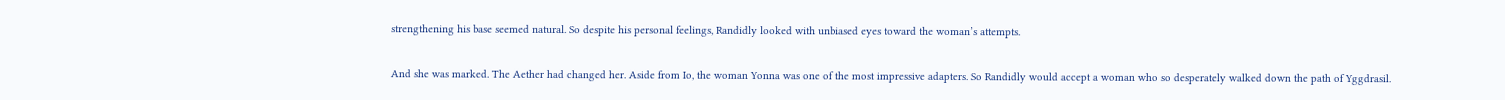strengthening his base seemed natural. So despite his personal feelings, Randidly looked with unbiased eyes toward the woman’s attempts.

And she was marked. The Aether had changed her. Aside from Io, the woman Yonna was one of the most impressive adapters. So Randidly would accept a woman who so desperately walked down the path of Yggdrasil.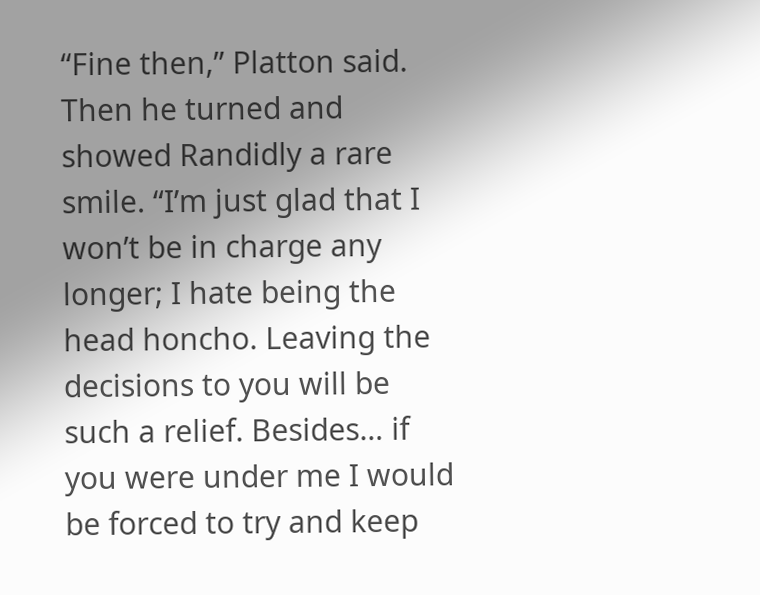“Fine then,” Platton said. Then he turned and showed Randidly a rare smile. “I’m just glad that I won’t be in charge any longer; I hate being the head honcho. Leaving the decisions to you will be such a relief. Besides… if you were under me I would be forced to try and keep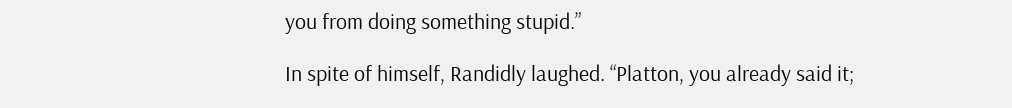you from doing something stupid.”

In spite of himself, Randidly laughed. “Platton, you already said it;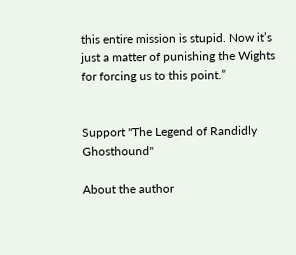this entire mission is stupid. Now it’s just a matter of punishing the Wights for forcing us to this point.”


Support "The Legend of Randidly Ghosthound"

About the author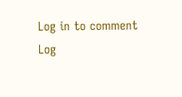Log in to comment
Log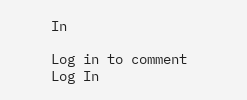In

Log in to comment
Log In